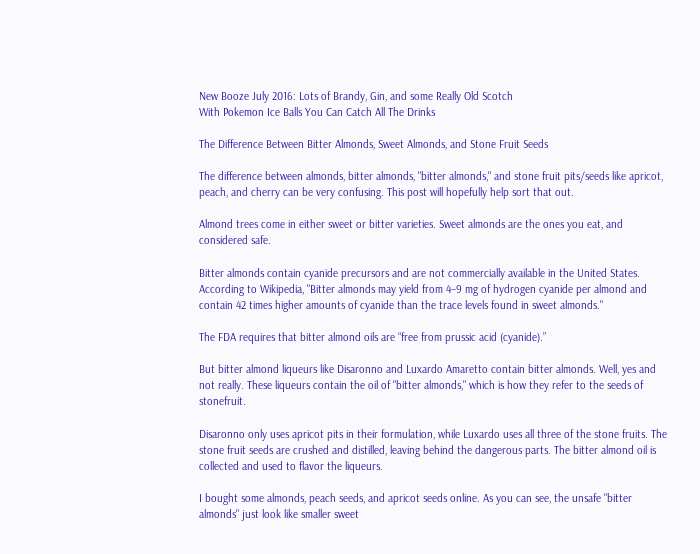New Booze July 2016: Lots of Brandy, Gin, and some Really Old Scotch
With Pokemon Ice Balls You Can Catch All The Drinks

The Difference Between Bitter Almonds, Sweet Almonds, and Stone Fruit Seeds

The difference between almonds, bitter almonds, "bitter almonds," and stone fruit pits/seeds like apricot, peach, and cherry can be very confusing. This post will hopefully help sort that out.

Almond trees come in either sweet or bitter varieties. Sweet almonds are the ones you eat, and considered safe.

Bitter almonds contain cyanide precursors and are not commercially available in the United States. According to Wikipedia, "Bitter almonds may yield from 4–9 mg of hydrogen cyanide per almond and contain 42 times higher amounts of cyanide than the trace levels found in sweet almonds."

The FDA requires that bitter almond oils are “free from prussic acid (cyanide).”

But bitter almond liqueurs like Disaronno and Luxardo Amaretto contain bitter almonds. Well, yes and not really. These liqueurs contain the oil of "bitter almonds," which is how they refer to the seeds of stonefruit.

Disaronno only uses apricot pits in their formulation, while Luxardo uses all three of the stone fruits. The stone fruit seeds are crushed and distilled, leaving behind the dangerous parts. The bitter almond oil is collected and used to flavor the liqueurs.

I bought some almonds, peach seeds, and apricot seeds online. As you can see, the unsafe "bitter almonds" just look like smaller sweet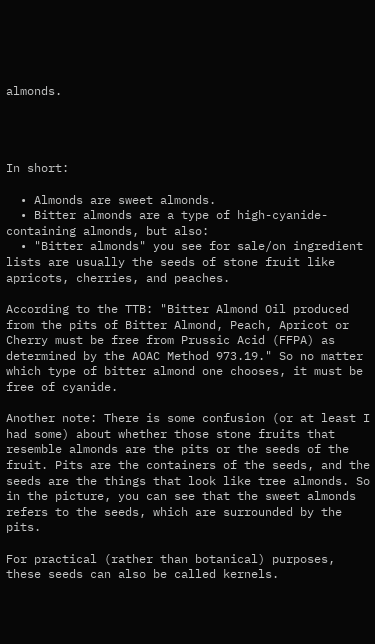almonds.




In short:

  • Almonds are sweet almonds.
  • Bitter almonds are a type of high-cyanide-containing almonds, but also:
  • "Bitter almonds" you see for sale/on ingredient lists are usually the seeds of stone fruit like apricots, cherries, and peaches.

According to the TTB: "Bitter Almond Oil produced from the pits of Bitter Almond, Peach, Apricot or Cherry must be free from Prussic Acid (FFPA) as determined by the AOAC Method 973.19." So no matter which type of bitter almond one chooses, it must be free of cyanide.

Another note: There is some confusion (or at least I had some) about whether those stone fruits that resemble almonds are the pits or the seeds of the fruit. Pits are the containers of the seeds, and the seeds are the things that look like tree almonds. So in the picture, you can see that the sweet almonds refers to the seeds, which are surrounded by the pits.

For practical (rather than botanical) purposes, these seeds can also be called kernels.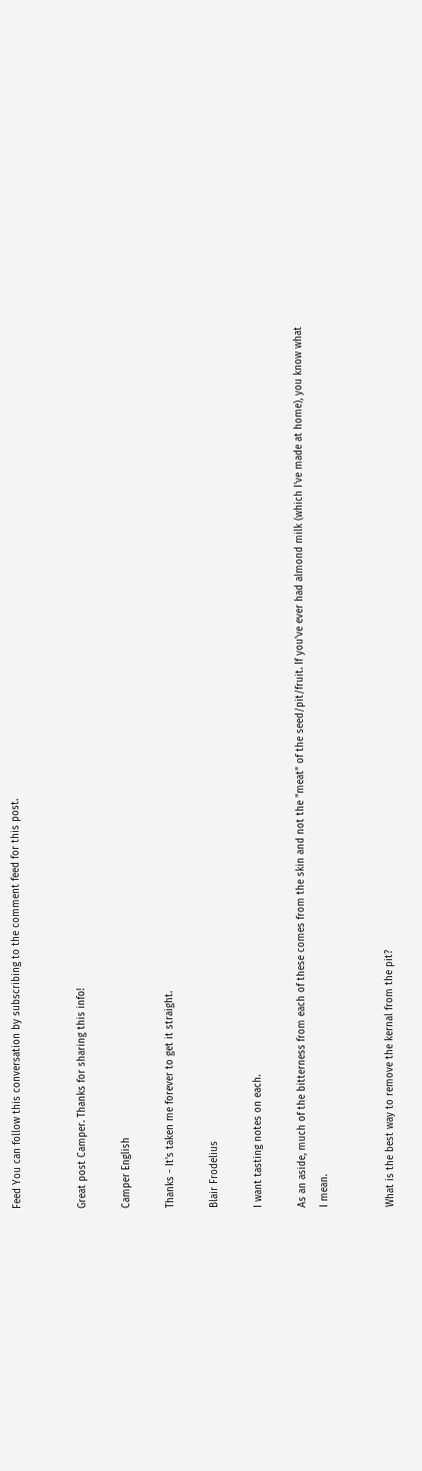Feed You can follow this conversation by subscribing to the comment feed for this post.


Great post Camper. Thanks for sharing this info!

Camper English

Thanks - It's taken me forever to get it straight.

Blair Frodelius

I want tasting notes on each.

As an aside, much of the bitterness from each of these comes from the skin and not the "meat" of the seed/pit/fruit. If you've ever had almond milk (which I've made at home), you know what I mean.


What is the best way to remove the kernal from the pit?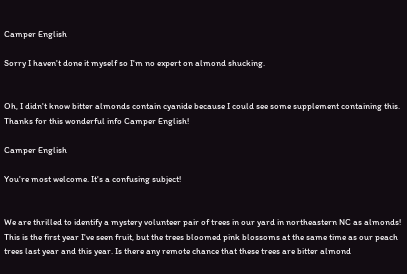Camper English

Sorry I haven't done it myself so I'm no expert on almond shucking.


Oh, I didn't know bitter almonds contain cyanide because I could see some supplement containing this. Thanks for this wonderful info Camper English!

Camper English

You're most welcome. It's a confusing subject!


We are thrilled to identify a mystery volunteer pair of trees in our yard in northeastern NC as almonds! This is the first year I've seen fruit, but the trees bloomed pink blossoms at the same time as our peach trees last year and this year. Is there any remote chance that these trees are bitter almond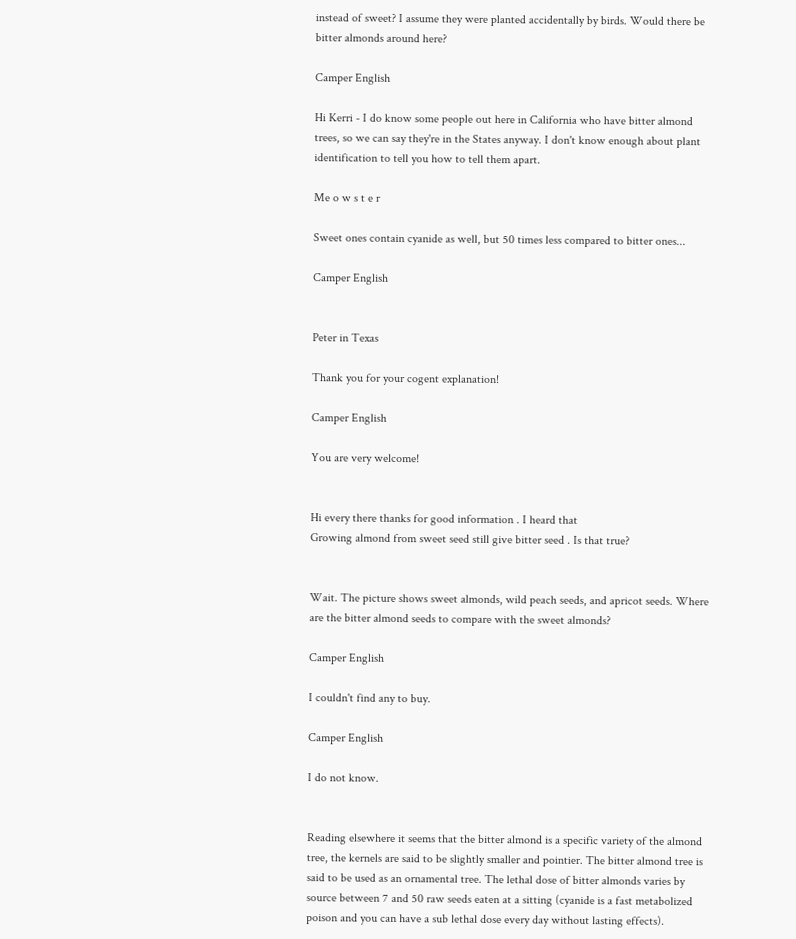instead of sweet? I assume they were planted accidentally by birds. Would there be bitter almonds around here?

Camper English

Hi Kerri - I do know some people out here in California who have bitter almond trees, so we can say they're in the States anyway. I don't know enough about plant identification to tell you how to tell them apart.

Me o w s t e r

Sweet ones contain cyanide as well, but 50 times less compared to bitter ones...

Camper English


Peter in Texas

Thank you for your cogent explanation!

Camper English

You are very welcome!


Hi every there thanks for good information . I heard that
Growing almond from sweet seed still give bitter seed . Is that true?


Wait. The picture shows sweet almonds, wild peach seeds, and apricot seeds. Where are the bitter almond seeds to compare with the sweet almonds?

Camper English

I couldn't find any to buy.

Camper English

I do not know.


Reading elsewhere it seems that the bitter almond is a specific variety of the almond tree, the kernels are said to be slightly smaller and pointier. The bitter almond tree is said to be used as an ornamental tree. The lethal dose of bitter almonds varies by source between 7 and 50 raw seeds eaten at a sitting (cyanide is a fast metabolized poison and you can have a sub lethal dose every day without lasting effects).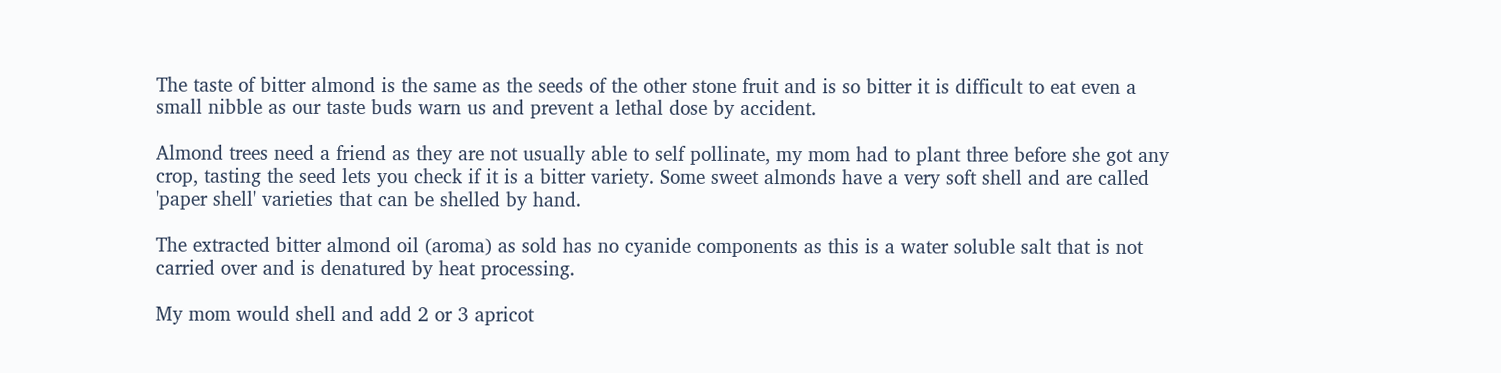The taste of bitter almond is the same as the seeds of the other stone fruit and is so bitter it is difficult to eat even a small nibble as our taste buds warn us and prevent a lethal dose by accident.

Almond trees need a friend as they are not usually able to self pollinate, my mom had to plant three before she got any crop, tasting the seed lets you check if it is a bitter variety. Some sweet almonds have a very soft shell and are called 'paper shell' varieties that can be shelled by hand.

The extracted bitter almond oil (aroma) as sold has no cyanide components as this is a water soluble salt that is not carried over and is denatured by heat processing.

My mom would shell and add 2 or 3 apricot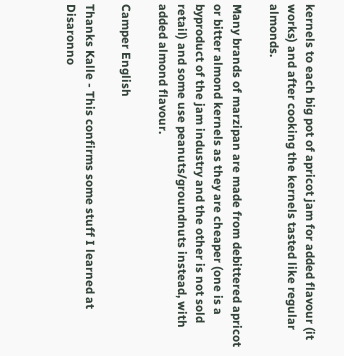kernels to each big pot of apricot jam for added flavour (it works) and after cooking the kernels tasted like regular almonds.

Many brands of marzipan are made from debittered apricot or bitter almond kernels as they are cheaper (one is a byproduct of the jam industry and the other is not sold retail) and some use peanuts/groundnuts instead, with added almond flavour.

Camper English

Thanks Kalle - This confirms some stuff I learned at Disaronno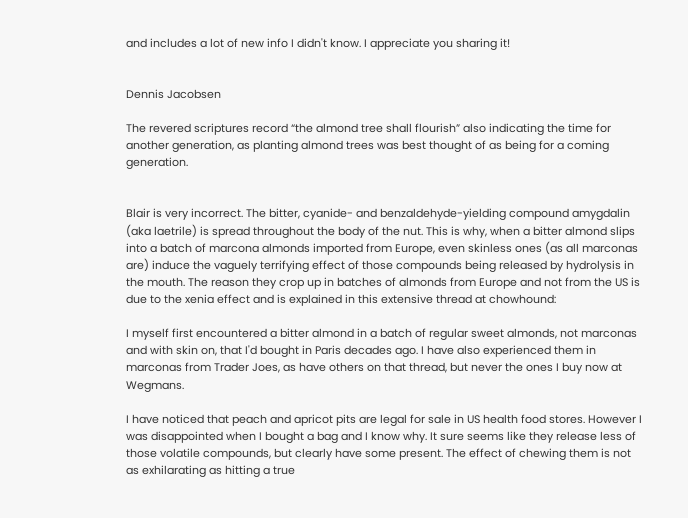and includes a lot of new info I didn't know. I appreciate you sharing it!


Dennis Jacobsen

The revered scriptures record “the almond tree shall flourish” also indicating the time for another generation, as planting almond trees was best thought of as being for a coming generation.


Blair is very incorrect. The bitter, cyanide- and benzaldehyde-yielding compound amygdalin (aka laetrile) is spread throughout the body of the nut. This is why, when a bitter almond slips into a batch of marcona almonds imported from Europe, even skinless ones (as all marconas are) induce the vaguely terrifying effect of those compounds being released by hydrolysis in the mouth. The reason they crop up in batches of almonds from Europe and not from the US is due to the xenia effect and is explained in this extensive thread at chowhound:

I myself first encountered a bitter almond in a batch of regular sweet almonds, not marconas and with skin on, that I'd bought in Paris decades ago. I have also experienced them in marconas from Trader Joes, as have others on that thread, but never the ones I buy now at Wegmans.

I have noticed that peach and apricot pits are legal for sale in US health food stores. However I was disappointed when I bought a bag and I know why. It sure seems like they release less of those volatile compounds, but clearly have some present. The effect of chewing them is not as exhilarating as hitting a true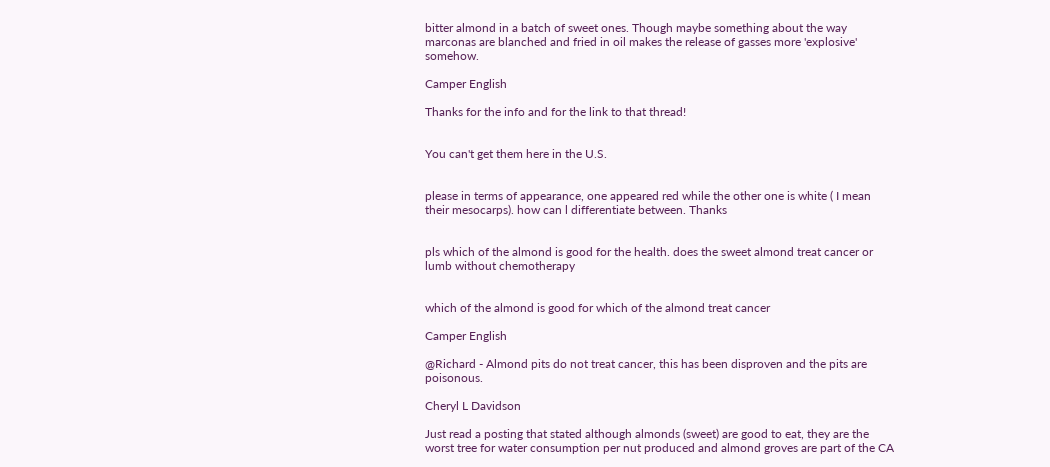bitter almond in a batch of sweet ones. Though maybe something about the way marconas are blanched and fried in oil makes the release of gasses more 'explosive' somehow.

Camper English

Thanks for the info and for the link to that thread!


You can't get them here in the U.S.


please in terms of appearance, one appeared red while the other one is white ( I mean their mesocarps). how can l differentiate between. Thanks


pls which of the almond is good for the health. does the sweet almond treat cancer or lumb without chemotherapy


which of the almond is good for which of the almond treat cancer

Camper English

@Richard - Almond pits do not treat cancer, this has been disproven and the pits are poisonous.

Cheryl L Davidson

Just read a posting that stated although almonds (sweet) are good to eat, they are the worst tree for water consumption per nut produced and almond groves are part of the CA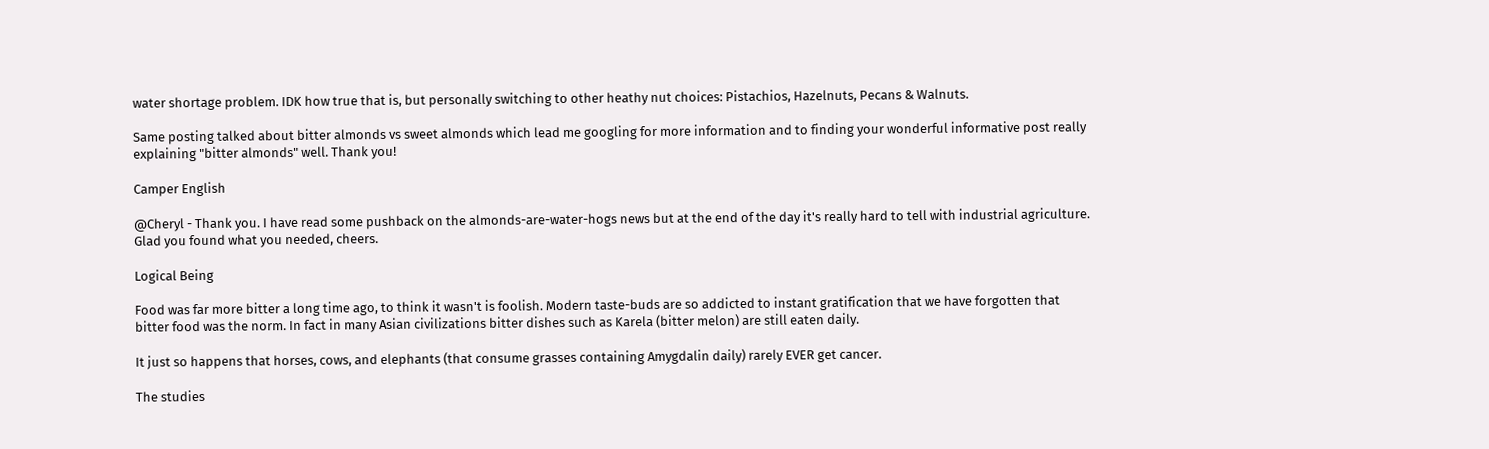water shortage problem. IDK how true that is, but personally switching to other heathy nut choices: Pistachios, Hazelnuts, Pecans & Walnuts.

Same posting talked about bitter almonds vs sweet almonds which lead me googling for more information and to finding your wonderful informative post really explaining "bitter almonds" well. Thank you!

Camper English

@Cheryl - Thank you. I have read some pushback on the almonds-are-water-hogs news but at the end of the day it's really hard to tell with industrial agriculture. Glad you found what you needed, cheers.

Logical Being

Food was far more bitter a long time ago, to think it wasn't is foolish. Modern taste-buds are so addicted to instant gratification that we have forgotten that bitter food was the norm. In fact in many Asian civilizations bitter dishes such as Karela (bitter melon) are still eaten daily.

It just so happens that horses, cows, and elephants (that consume grasses containing Amygdalin daily) rarely EVER get cancer.

The studies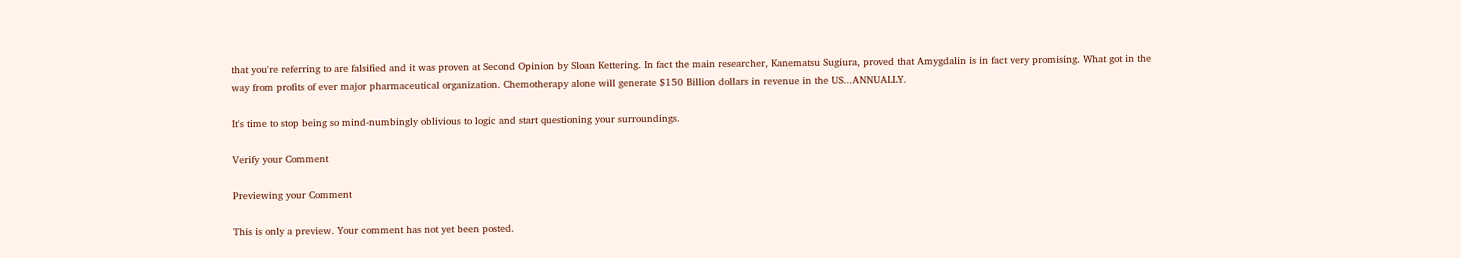that you're referring to are falsified and it was proven at Second Opinion by Sloan Kettering. In fact the main researcher, Kanematsu Sugiura, proved that Amygdalin is in fact very promising. What got in the way from profits of ever major pharmaceutical organization. Chemotherapy alone will generate $150 Billion dollars in revenue in the US...ANNUALLY.

It's time to stop being so mind-numbingly oblivious to logic and start questioning your surroundings.

Verify your Comment

Previewing your Comment

This is only a preview. Your comment has not yet been posted.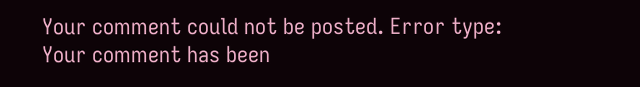Your comment could not be posted. Error type:
Your comment has been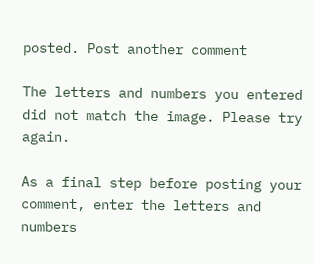posted. Post another comment

The letters and numbers you entered did not match the image. Please try again.

As a final step before posting your comment, enter the letters and numbers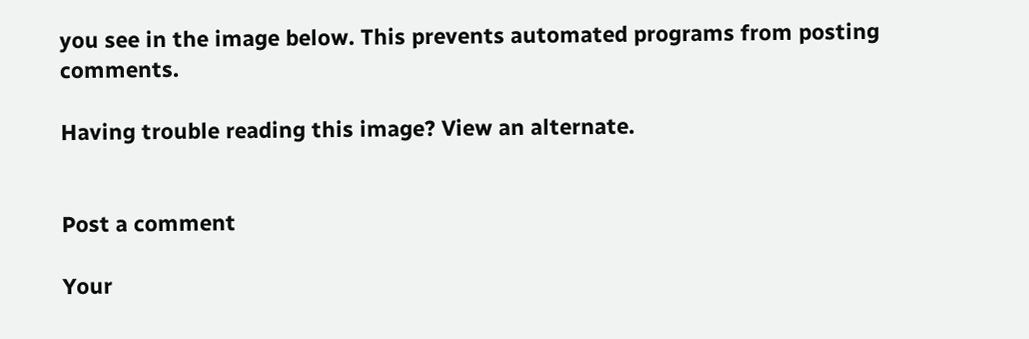you see in the image below. This prevents automated programs from posting comments.

Having trouble reading this image? View an alternate.


Post a comment

Your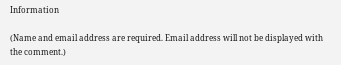Information

(Name and email address are required. Email address will not be displayed with the comment.)